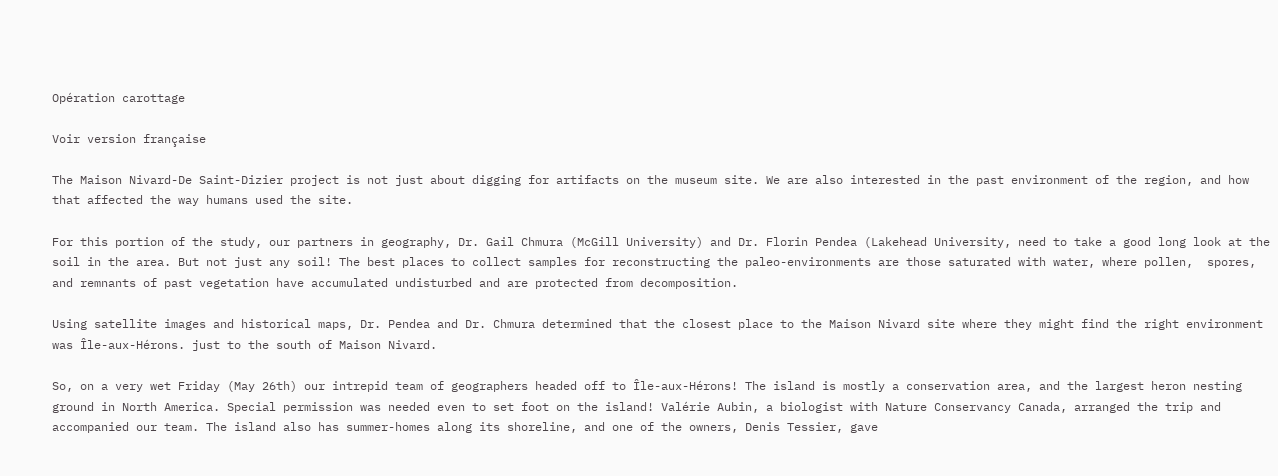Opération carottage

Voir version française

The Maison Nivard-De Saint-Dizier project is not just about digging for artifacts on the museum site. We are also interested in the past environment of the region, and how that affected the way humans used the site.

For this portion of the study, our partners in geography, Dr. Gail Chmura (McGill University) and Dr. Florin Pendea (Lakehead University, need to take a good long look at the soil in the area. But not just any soil! The best places to collect samples for reconstructing the paleo-environments are those saturated with water, where pollen,  spores, and remnants of past vegetation have accumulated undisturbed and are protected from decomposition.

Using satellite images and historical maps, Dr. Pendea and Dr. Chmura determined that the closest place to the Maison Nivard site where they might find the right environment was Île-aux-Hérons. just to the south of Maison Nivard.

So, on a very wet Friday (May 26th) our intrepid team of geographers headed off to Île-aux-Hérons! The island is mostly a conservation area, and the largest heron nesting ground in North America. Special permission was needed even to set foot on the island! Valérie Aubin, a biologist with Nature Conservancy Canada, arranged the trip and accompanied our team. The island also has summer-homes along its shoreline, and one of the owners, Denis Tessier, gave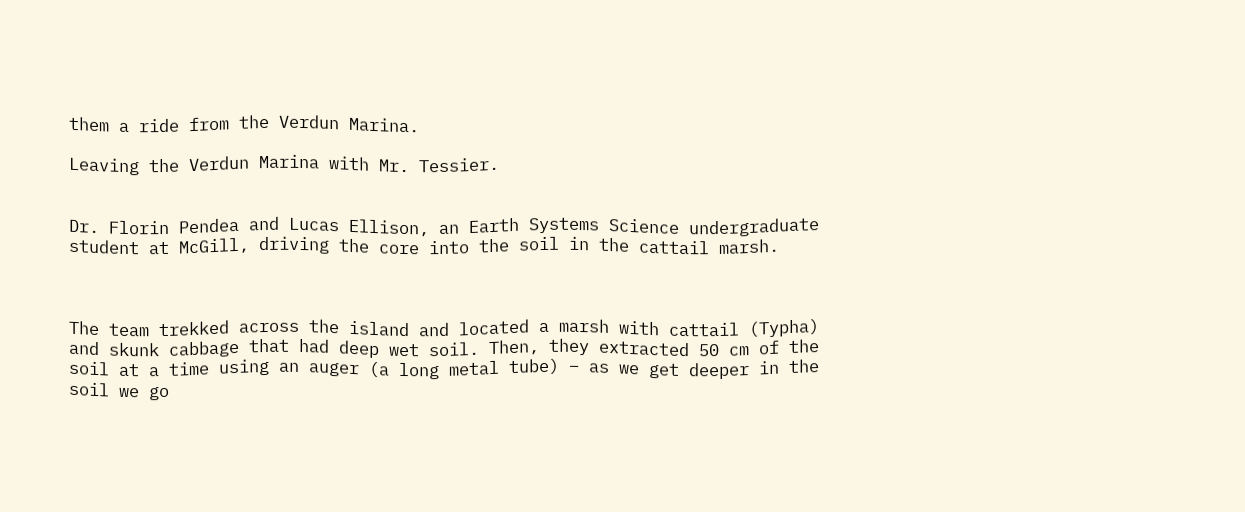them a ride from the Verdun Marina.

Leaving the Verdun Marina with Mr. Tessier.


Dr. Florin Pendea and Lucas Ellison, an Earth Systems Science undergraduate student at McGill, driving the core into the soil in the cattail marsh.



The team trekked across the island and located a marsh with cattail (Typha) and skunk cabbage that had deep wet soil. Then, they extracted 50 cm of the soil at a time using an auger (a long metal tube) – as we get deeper in the soil we go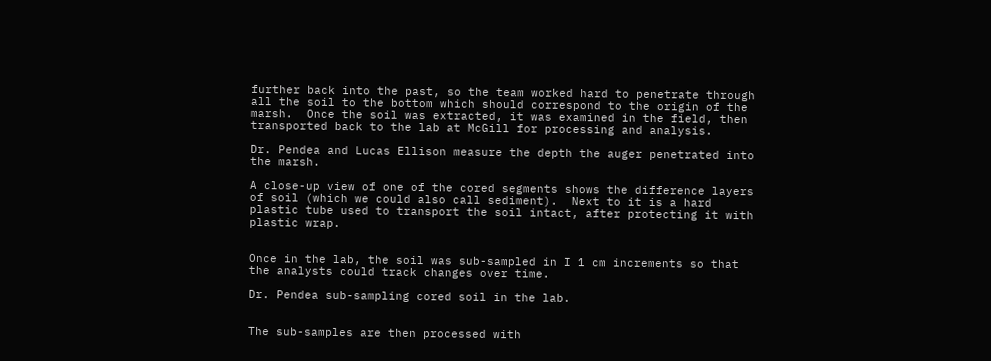further back into the past, so the team worked hard to penetrate through all the soil to the bottom which should correspond to the origin of the marsh.  Once the soil was extracted, it was examined in the field, then transported back to the lab at McGill for processing and analysis.

Dr. Pendea and Lucas Ellison measure the depth the auger penetrated into the marsh.

A close-up view of one of the cored segments shows the difference layers of soil (which we could also call sediment).  Next to it is a hard plastic tube used to transport the soil intact, after protecting it with plastic wrap.


Once in the lab, the soil was sub-sampled in I 1 cm increments so that the analysts could track changes over time.

Dr. Pendea sub-sampling cored soil in the lab.


The sub-samples are then processed with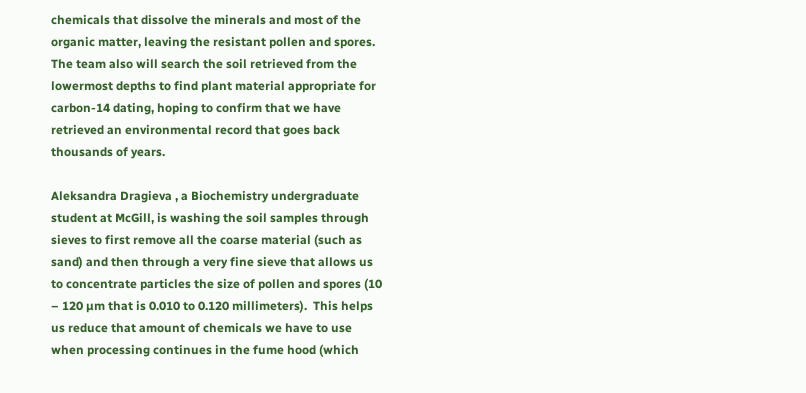chemicals that dissolve the minerals and most of the organic matter, leaving the resistant pollen and spores. The team also will search the soil retrieved from the lowermost depths to find plant material appropriate for carbon-14 dating, hoping to confirm that we have retrieved an environmental record that goes back thousands of years.

Aleksandra Dragieva , a Biochemistry undergraduate student at McGill, is washing the soil samples through sieves to first remove all the coarse material (such as sand) and then through a very fine sieve that allows us to concentrate particles the size of pollen and spores (10 – 120 µm that is 0.010 to 0.120 millimeters).  This helps us reduce that amount of chemicals we have to use when processing continues in the fume hood (which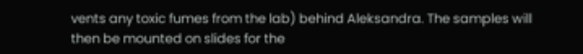vents any toxic fumes from the lab) behind Aleksandra. The samples will then be mounted on slides for the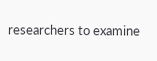researchers to examine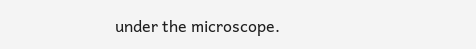under the microscope.